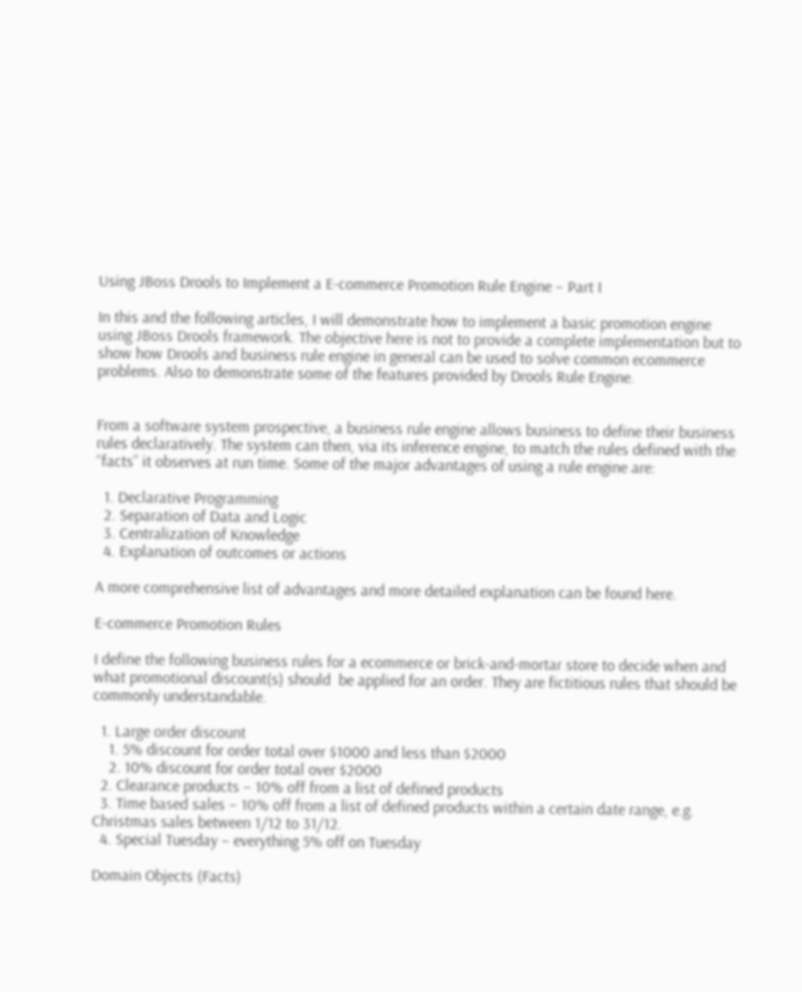Using JBoss Drools to Implement a E-commerce Promotion Rule Engine – Part I

In this and the following articles, I will demonstrate how to implement a basic promotion engine using JBoss Drools framework. The objective here is not to provide a complete implementation but to show how Drools and business rule engine in general can be used to solve common ecommerce problems. Also to demonstrate some of the features provided by Drools Rule Engine.


From a software system prospective, a business rule engine allows business to define their business rules declaratively. The system can then, via its inference engine, to match the rules defined with the “facts” it observes at run time. Some of the major advantages of using a rule engine are:

  1. Declarative Programming
  2. Separation of Data and Logic
  3. Centralization of Knowledge
  4. Explanation of outcomes or actions

A more comprehensive list of advantages and more detailed explanation can be found here.

E-commerce Promotion Rules

I define the following business rules for a ecommerce or brick-and-mortar store to decide when and what promotional discount(s) should  be applied for an order. They are fictitious rules that should be commonly understandable.

  1. Large order discount
    1. 5% discount for order total over $1000 and less than $2000
    2. 10% discount for order total over $2000
  2. Clearance products – 10% off from a list of defined products
  3. Time based sales – 10% off from a list of defined products within a certain date range, e.g. Christmas sales between 1/12 to 31/12.
  4. Special Tuesday – everything 5% off on Tuesday

Domain Objects (Facts)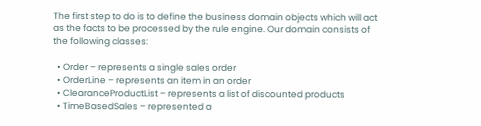The first step to do is to define the business domain objects which will act as the facts to be processed by the rule engine. Our domain consists of the following classes:

  • Order – represents a single sales order
  • OrderLine – represents an item in an order
  • ClearanceProductList – represents a list of discounted products
  • TimeBasedSales – represented a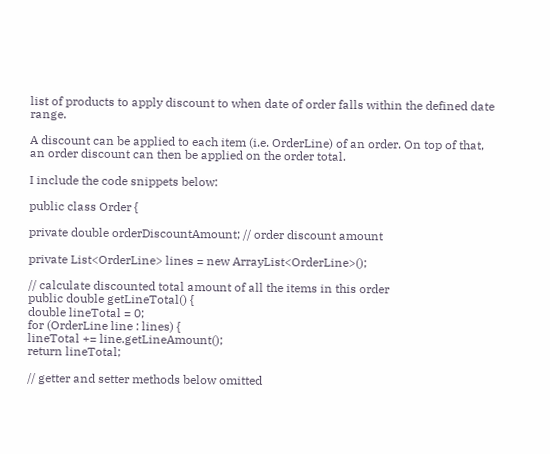list of products to apply discount to when date of order falls within the defined date range.

A discount can be applied to each item (i.e. OrderLine) of an order. On top of that, an order discount can then be applied on the order total.

I include the code snippets below:

public class Order {

private double orderDiscountAmount; // order discount amount

private List<OrderLine> lines = new ArrayList<OrderLine>();

// calculate discounted total amount of all the items in this order
public double getLineTotal() {
double lineTotal = 0;
for (OrderLine line : lines) {
lineTotal += line.getLineAmount();
return lineTotal;

// getter and setter methods below omitted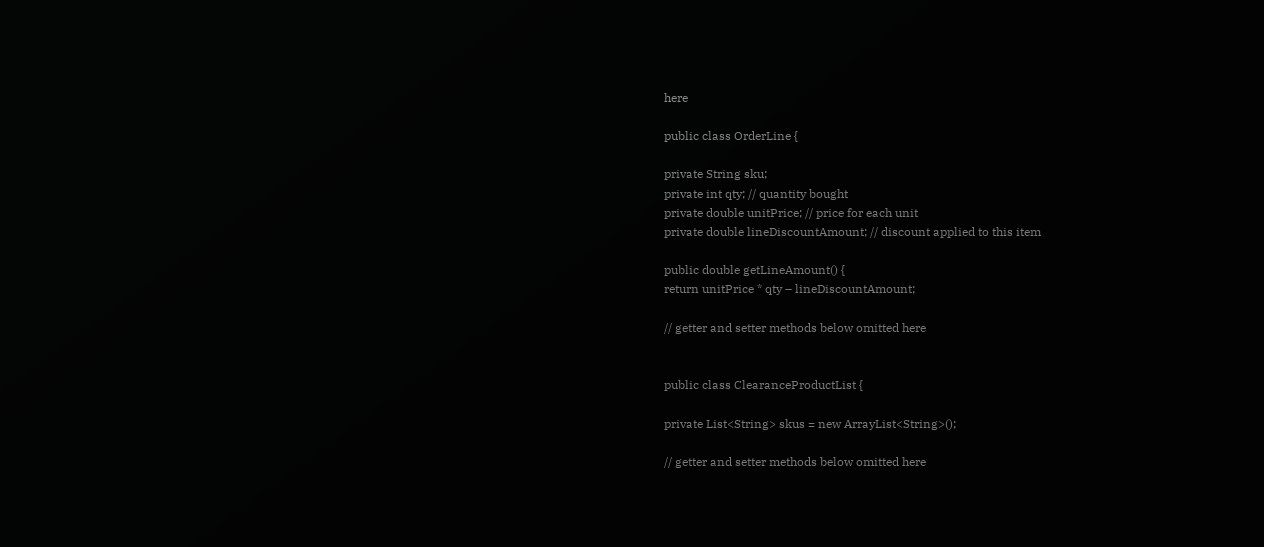here

public class OrderLine {

private String sku;
private int qty; // quantity bought
private double unitPrice; // price for each unit
private double lineDiscountAmount; // discount applied to this item

public double getLineAmount() {
return unitPrice * qty – lineDiscountAmount;

// getter and setter methods below omitted here


public class ClearanceProductList {

private List<String> skus = new ArrayList<String>();

// getter and setter methods below omitted here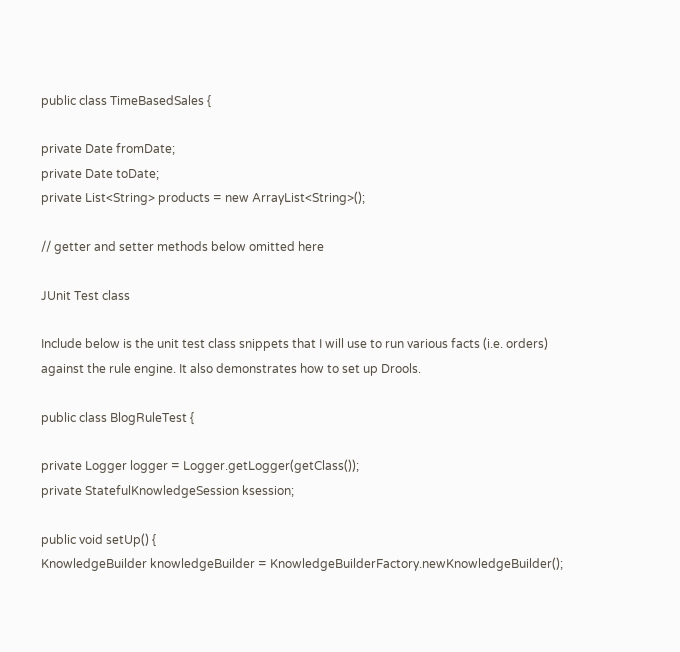public class TimeBasedSales {

private Date fromDate;
private Date toDate;
private List<String> products = new ArrayList<String>();

// getter and setter methods below omitted here

JUnit Test class

Include below is the unit test class snippets that I will use to run various facts (i.e. orders) against the rule engine. It also demonstrates how to set up Drools.

public class BlogRuleTest {

private Logger logger = Logger.getLogger(getClass());
private StatefulKnowledgeSession ksession;

public void setUp() {
KnowledgeBuilder knowledgeBuilder = KnowledgeBuilderFactory.newKnowledgeBuilder();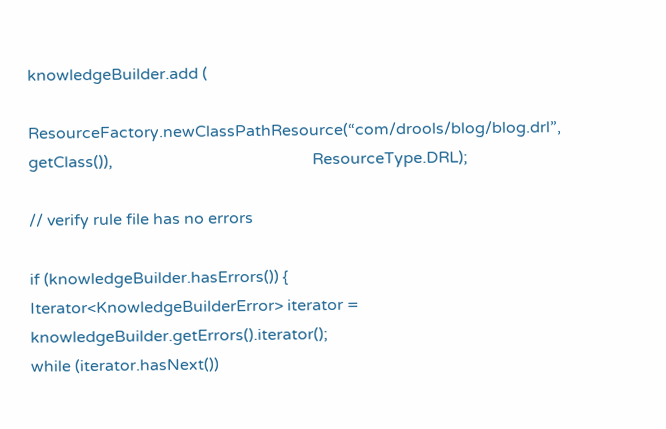knowledgeBuilder.add (

ResourceFactory.newClassPathResource(“com/drools/blog/blog.drl”,  getClass()),                                                  ResourceType.DRL);

// verify rule file has no errors

if (knowledgeBuilder.hasErrors()) {
Iterator<KnowledgeBuilderError> iterator = knowledgeBuilder.getErrors().iterator();
while (iterator.hasNext())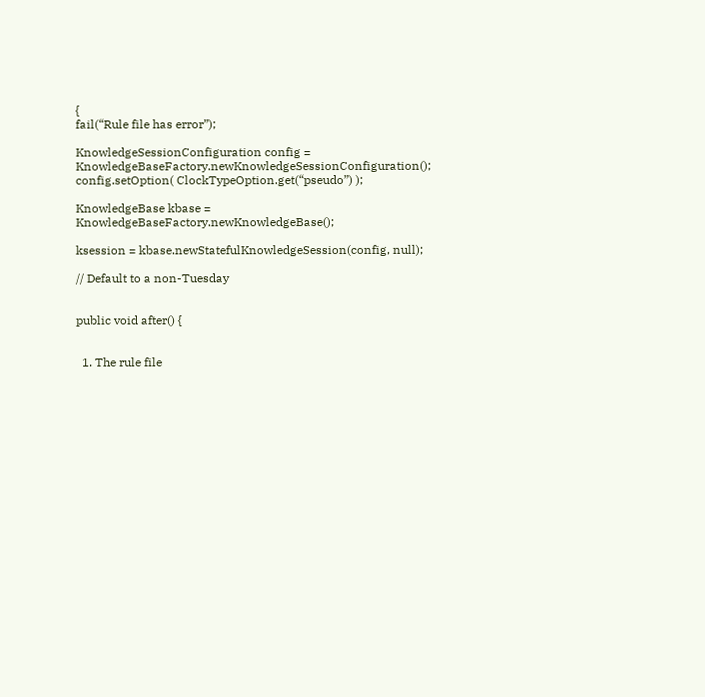{
fail(“Rule file has error”);

KnowledgeSessionConfiguration config =                                                              KnowledgeBaseFactory.newKnowledgeSessionConfiguration();
config.setOption( ClockTypeOption.get(“pseudo”) );

KnowledgeBase kbase = KnowledgeBaseFactory.newKnowledgeBase();

ksession = kbase.newStatefulKnowledgeSession(config, null);

// Default to a non-Tuesday


public void after() {


  1. The rule file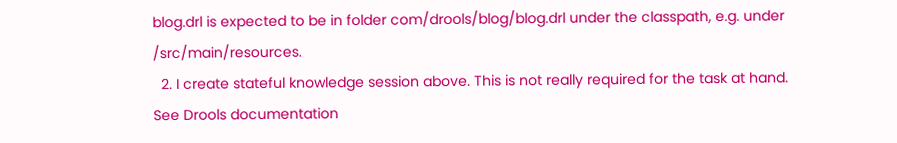blog.drl is expected to be in folder com/drools/blog/blog.drl under the classpath, e.g. under /src/main/resources.
  2. I create stateful knowledge session above. This is not really required for the task at hand. See Drools documentation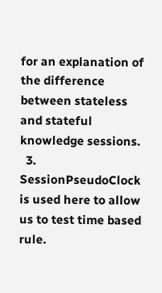for an explanation of the difference between stateless and stateful knowledge sessions.
  3. SessionPseudoClock is used here to allow us to test time based rule.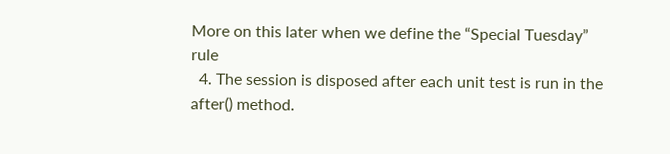More on this later when we define the “Special Tuesday” rule
  4. The session is disposed after each unit test is run in the after() method.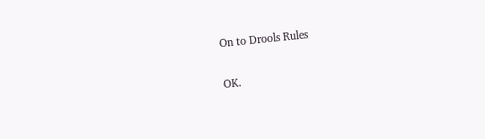On to Drools Rules

OK.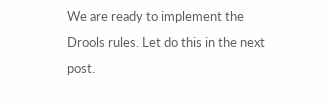We are ready to implement the Drools rules. Let do this in the next post.